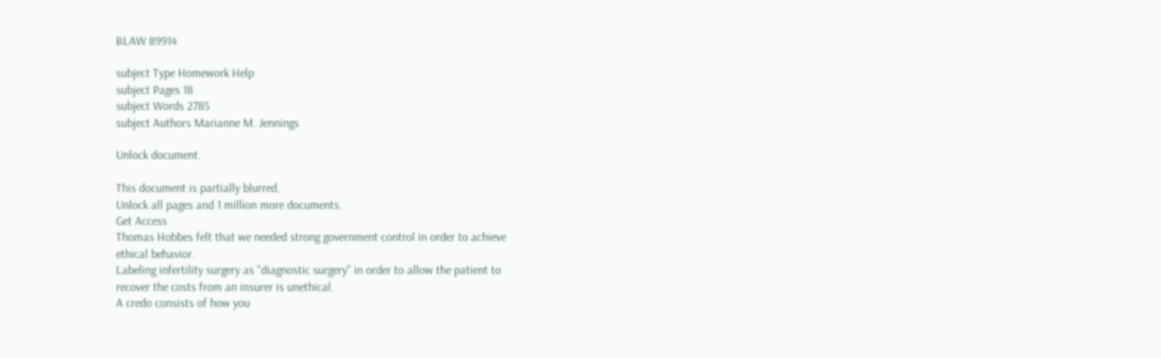BLAW 89914

subject Type Homework Help
subject Pages 18
subject Words 2785
subject Authors Marianne M. Jennings

Unlock document.

This document is partially blurred.
Unlock all pages and 1 million more documents.
Get Access
Thomas Hobbes felt that we needed strong government control in order to achieve
ethical behavior.
Labeling infertility surgery as "diagnostic surgery" in order to allow the patient to
recover the costs from an insurer is unethical.
A credo consists of how you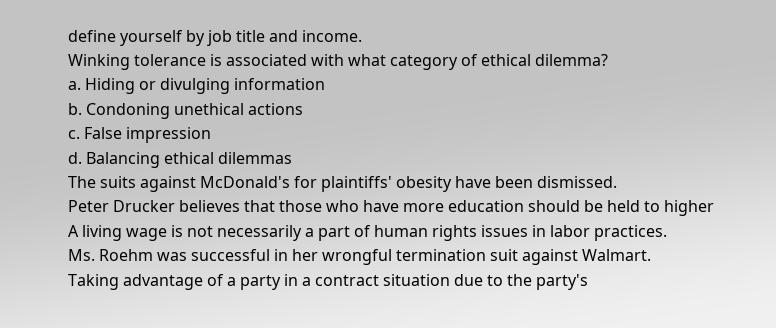define yourself by job title and income.
Winking tolerance is associated with what category of ethical dilemma?
a. Hiding or divulging information
b. Condoning unethical actions
c. False impression
d. Balancing ethical dilemmas
The suits against McDonald's for plaintiffs' obesity have been dismissed.
Peter Drucker believes that those who have more education should be held to higher
A living wage is not necessarily a part of human rights issues in labor practices.
Ms. Roehm was successful in her wrongful termination suit against Walmart.
Taking advantage of a party in a contract situation due to the party's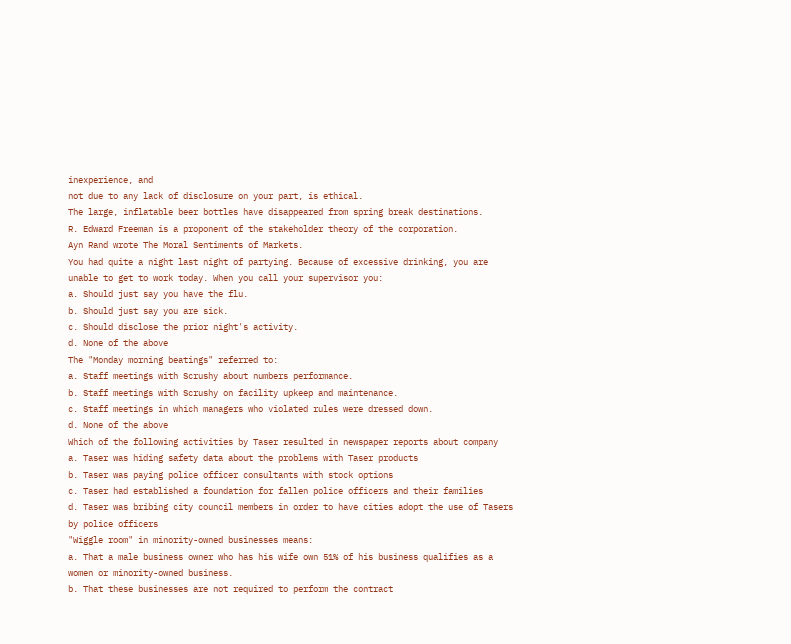inexperience, and
not due to any lack of disclosure on your part, is ethical.
The large, inflatable beer bottles have disappeared from spring break destinations.
R. Edward Freeman is a proponent of the stakeholder theory of the corporation.
Ayn Rand wrote The Moral Sentiments of Markets.
You had quite a night last night of partying. Because of excessive drinking, you are
unable to get to work today. When you call your supervisor you:
a. Should just say you have the flu.
b. Should just say you are sick.
c. Should disclose the prior night's activity.
d. None of the above
The "Monday morning beatings" referred to:
a. Staff meetings with Scrushy about numbers performance.
b. Staff meetings with Scrushy on facility upkeep and maintenance.
c. Staff meetings in which managers who violated rules were dressed down.
d. None of the above
Which of the following activities by Taser resulted in newspaper reports about company
a. Taser was hiding safety data about the problems with Taser products
b. Taser was paying police officer consultants with stock options
c. Taser had established a foundation for fallen police officers and their families
d. Taser was bribing city council members in order to have cities adopt the use of Tasers
by police officers
"Wiggle room" in minority-owned businesses means:
a. That a male business owner who has his wife own 51% of his business qualifies as a
women or minority-owned business.
b. That these businesses are not required to perform the contract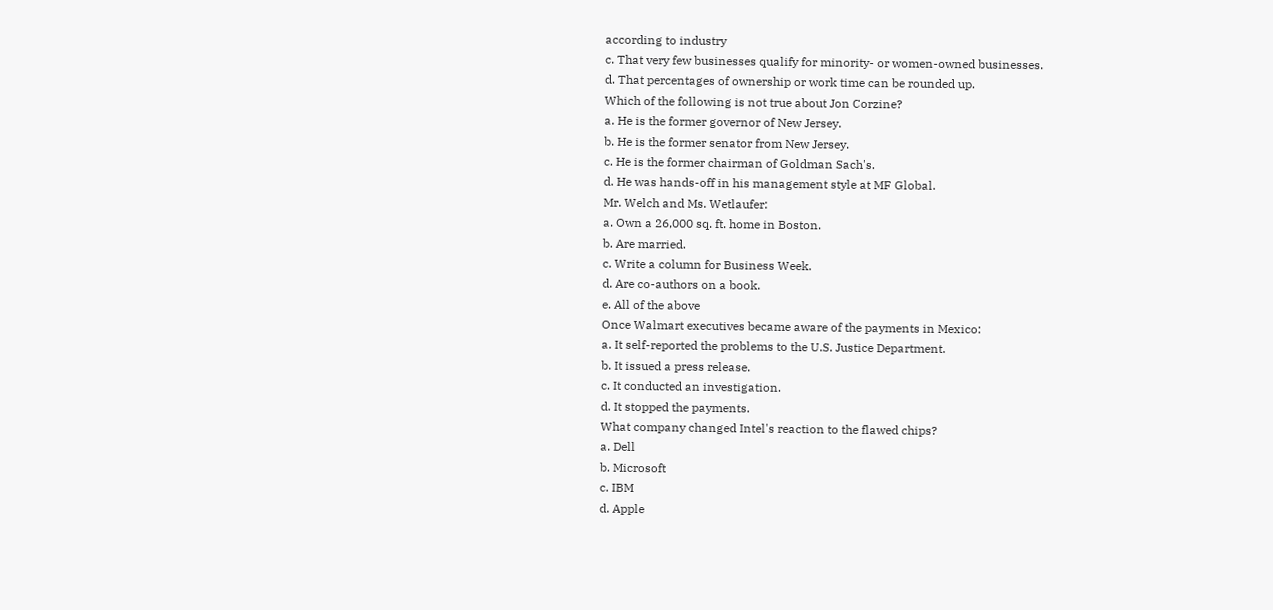according to industry
c. That very few businesses qualify for minority- or women-owned businesses.
d. That percentages of ownership or work time can be rounded up.
Which of the following is not true about Jon Corzine?
a. He is the former governor of New Jersey.
b. He is the former senator from New Jersey.
c. He is the former chairman of Goldman Sach's.
d. He was hands-off in his management style at MF Global.
Mr. Welch and Ms. Wetlaufer:
a. Own a 26,000 sq. ft. home in Boston.
b. Are married.
c. Write a column for Business Week.
d. Are co-authors on a book.
e. All of the above
Once Walmart executives became aware of the payments in Mexico:
a. It self-reported the problems to the U.S. Justice Department.
b. It issued a press release.
c. It conducted an investigation.
d. It stopped the payments.
What company changed Intel's reaction to the flawed chips?
a. Dell
b. Microsoft
c. IBM
d. Apple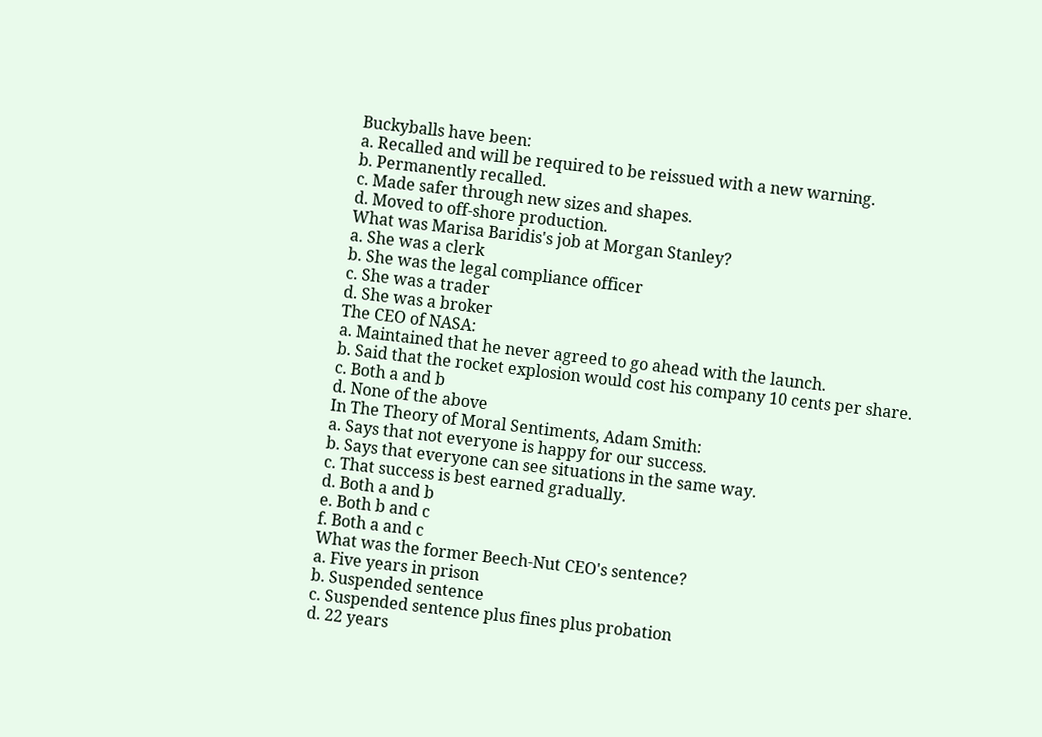Buckyballs have been:
a. Recalled and will be required to be reissued with a new warning.
b. Permanently recalled.
c. Made safer through new sizes and shapes.
d. Moved to off-shore production.
What was Marisa Baridis's job at Morgan Stanley?
a. She was a clerk
b. She was the legal compliance officer
c. She was a trader
d. She was a broker
The CEO of NASA:
a. Maintained that he never agreed to go ahead with the launch.
b. Said that the rocket explosion would cost his company 10 cents per share.
c. Both a and b
d. None of the above
In The Theory of Moral Sentiments, Adam Smith:
a. Says that not everyone is happy for our success.
b. Says that everyone can see situations in the same way.
c. That success is best earned gradually.
d. Both a and b
e. Both b and c
f. Both a and c
What was the former Beech-Nut CEO's sentence?
a. Five years in prison
b. Suspended sentence
c. Suspended sentence plus fines plus probation
d. 22 years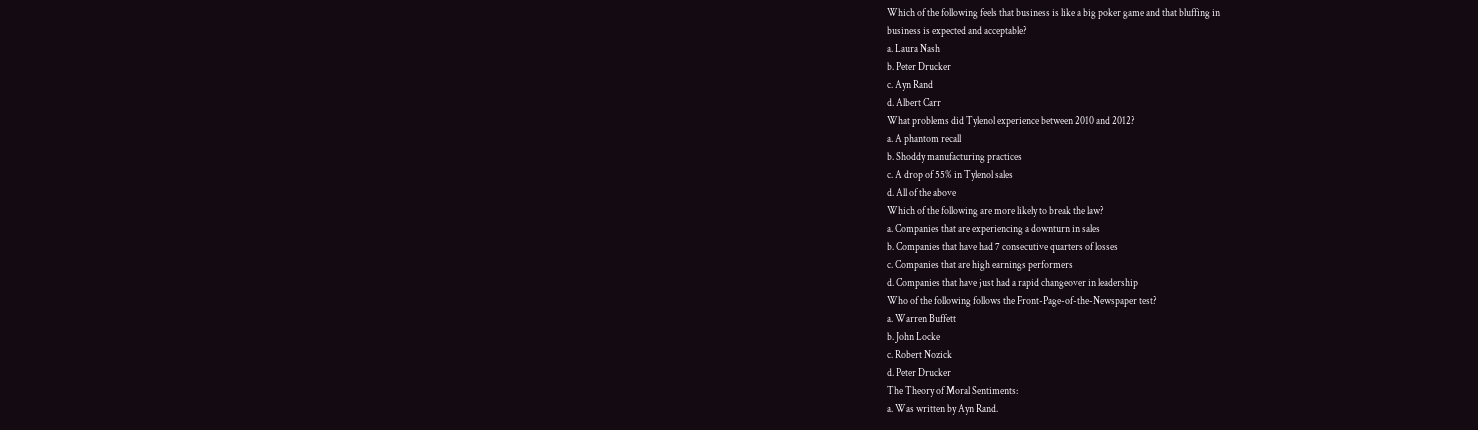Which of the following feels that business is like a big poker game and that bluffing in
business is expected and acceptable?
a. Laura Nash
b. Peter Drucker
c. Ayn Rand
d. Albert Carr
What problems did Tylenol experience between 2010 and 2012?
a. A phantom recall
b. Shoddy manufacturing practices
c. A drop of 55% in Tylenol sales
d. All of the above
Which of the following are more likely to break the law?
a. Companies that are experiencing a downturn in sales
b. Companies that have had 7 consecutive quarters of losses
c. Companies that are high earnings performers
d. Companies that have just had a rapid changeover in leadership
Who of the following follows the Front-Page-of-the-Newspaper test?
a. Warren Buffett
b. John Locke
c. Robert Nozick
d. Peter Drucker
The Theory of Moral Sentiments:
a. Was written by Ayn Rand.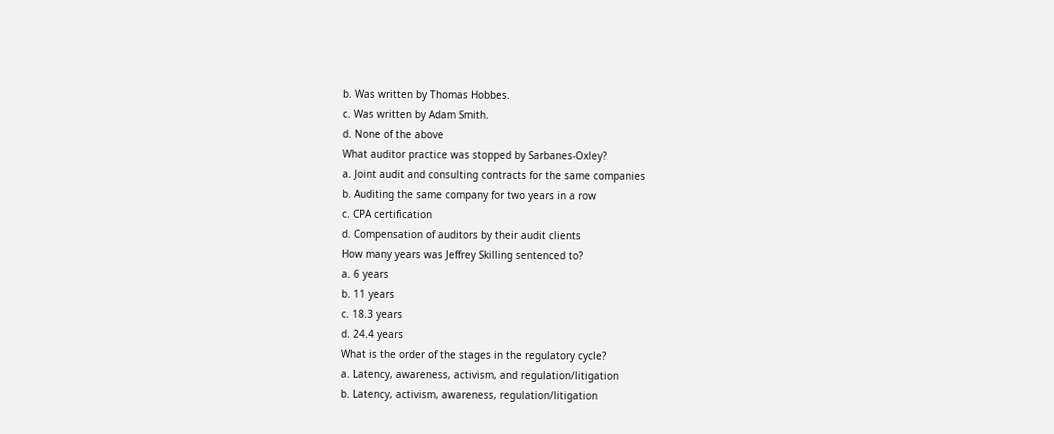b. Was written by Thomas Hobbes.
c. Was written by Adam Smith.
d. None of the above
What auditor practice was stopped by Sarbanes-Oxley?
a. Joint audit and consulting contracts for the same companies
b. Auditing the same company for two years in a row
c. CPA certification
d. Compensation of auditors by their audit clients
How many years was Jeffrey Skilling sentenced to?
a. 6 years
b. 11 years
c. 18.3 years
d. 24.4 years
What is the order of the stages in the regulatory cycle?
a. Latency, awareness, activism, and regulation/litigation
b. Latency, activism, awareness, regulation/litigation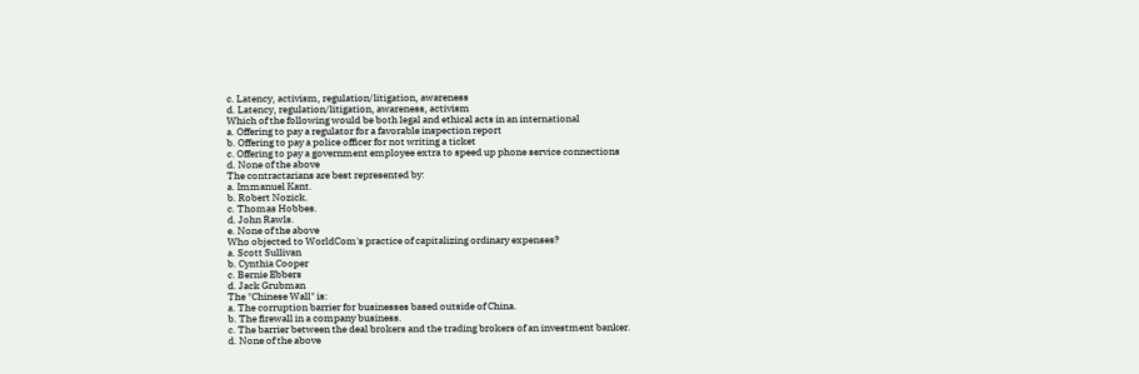c. Latency, activism, regulation/litigation, awareness
d. Latency, regulation/litigation, awareness, activism
Which of the following would be both legal and ethical acts in an international
a. Offering to pay a regulator for a favorable inspection report
b. Offering to pay a police officer for not writing a ticket
c. Offering to pay a government employee extra to speed up phone service connections
d. None of the above
The contractarians are best represented by:
a. Immanuel Kant.
b. Robert Nozick.
c. Thomas Hobbes.
d. John Rawls.
e. None of the above
Who objected to WorldCom's practice of capitalizing ordinary expenses?
a. Scott Sullivan
b. Cynthia Cooper
c. Bernie Ebbers
d. Jack Grubman
The "Chinese Wall" is:
a. The corruption barrier for businesses based outside of China.
b. The firewall in a company business.
c. The barrier between the deal brokers and the trading brokers of an investment banker.
d. None of the above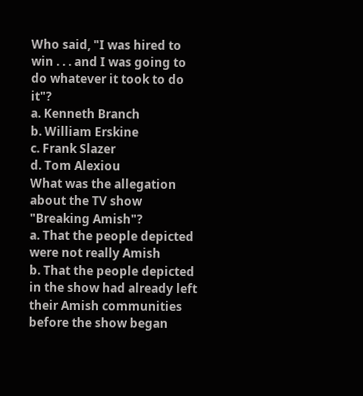Who said, "I was hired to win . . . and I was going to do whatever it took to do it"?
a. Kenneth Branch
b. William Erskine
c. Frank Slazer
d. Tom Alexiou
What was the allegation about the TV show "Breaking Amish"?
a. That the people depicted were not really Amish
b. That the people depicted in the show had already left their Amish communities
before the show began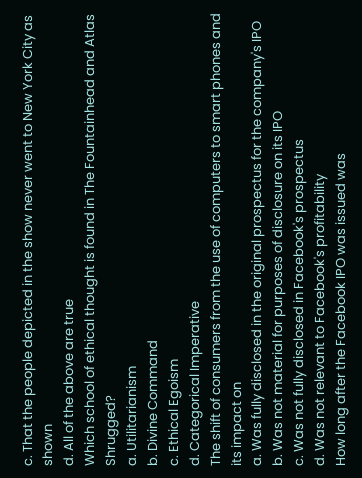c. That the people depicted in the show never went to New York City as shown
d. All of the above are true
Which school of ethical thought is found in The Fountainhead and Atlas Shrugged?
a. Utilitarianism
b. Divine Command
c. Ethical Egoism
d. Categorical Imperative
The shift of consumers from the use of computers to smart phones and its impact on
a. Was fully disclosed in the original prospectus for the company's IPO
b. Was not material for purposes of disclosure on its IPO
c. Was not fully disclosed in Facebook's prospectus
d. Was not relevant to Facebook's profitability
How long after the Facebook IPO was issued was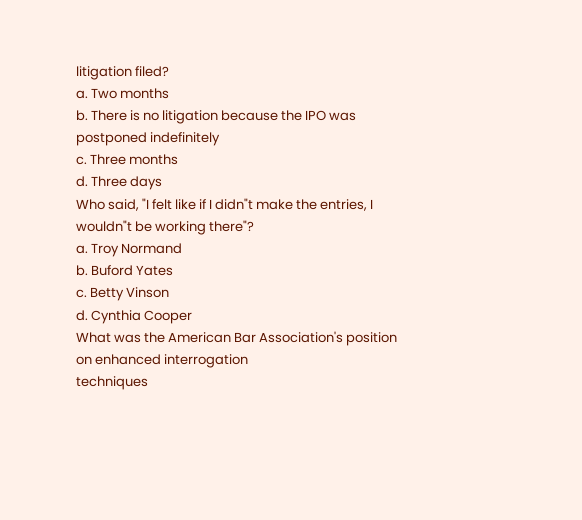litigation filed?
a. Two months
b. There is no litigation because the IPO was postponed indefinitely
c. Three months
d. Three days
Who said, "I felt like if I didn"t make the entries, I wouldn"t be working there"?
a. Troy Normand
b. Buford Yates
c. Betty Vinson
d. Cynthia Cooper
What was the American Bar Association's position on enhanced interrogation
techniques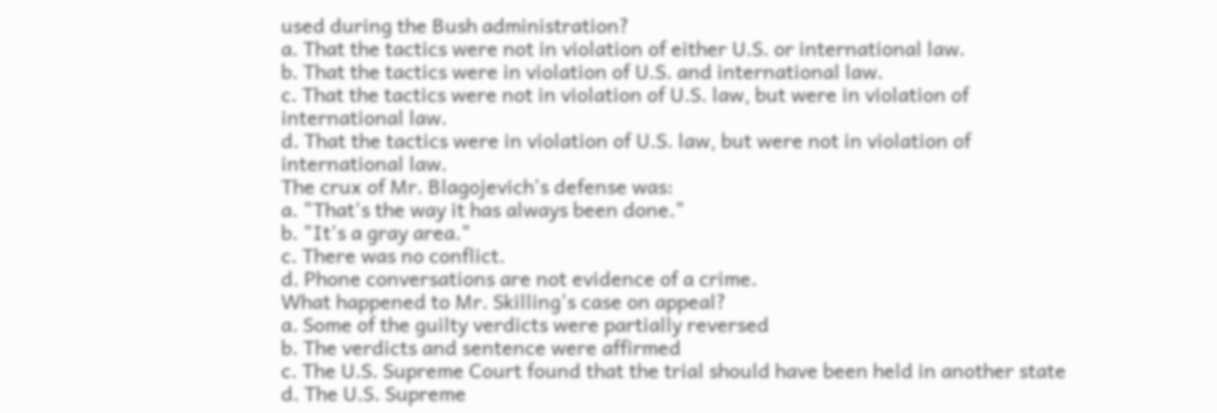used during the Bush administration?
a. That the tactics were not in violation of either U.S. or international law.
b. That the tactics were in violation of U.S. and international law.
c. That the tactics were not in violation of U.S. law, but were in violation of
international law.
d. That the tactics were in violation of U.S. law, but were not in violation of
international law.
The crux of Mr. Blagojevich's defense was:
a. "That's the way it has always been done."
b. "It's a gray area."
c. There was no conflict.
d. Phone conversations are not evidence of a crime.
What happened to Mr. Skilling's case on appeal?
a. Some of the guilty verdicts were partially reversed
b. The verdicts and sentence were affirmed
c. The U.S. Supreme Court found that the trial should have been held in another state
d. The U.S. Supreme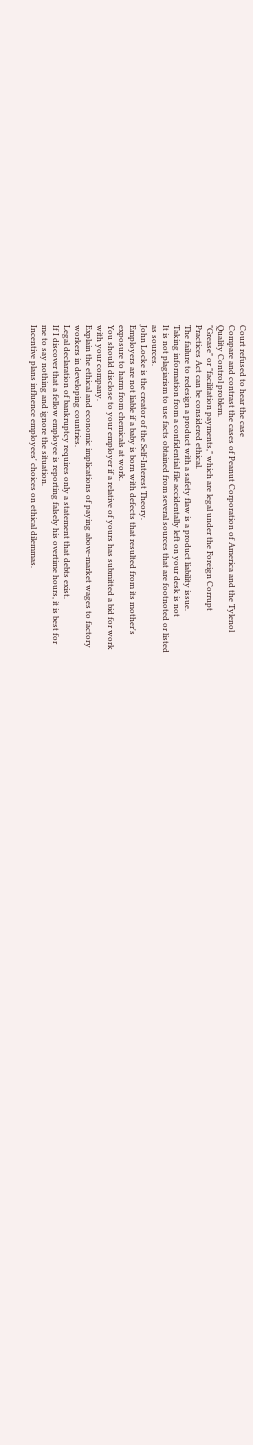Court refused to hear the case
Compare and contrast the cases of Peanut Corporation of America and the Tylenol
Quality Control problem.
"Grease" or "facilitation payments," which are legal under the Foreign Corrupt
Practices Act can be considered ethical.
The failure to redesign a product with a safety flaw is a product liability issue.
Taking information from a confidential file accidentally left on your desk is not
It is not plagiarism to use facts obtained from several sources that are footnoted or listed
as sources.
John Locke is the creator of the Self-Interest Theory.
Employers are not liable if a baby is born with defects that resulted from its mother's
exposure to harm from chemicals at work.
You should disclose to your employer if a relative of yours has submitted a bid for work
with your company.
Explain the ethical and economic implications of paying above-market wages to factory
workers in developing countries.
Legal declaration of bankruptcy requires only a statement that debts exist.
If I discover that a fellow employee is reporting falsely his overtime hours, it is best for
me to say nothing and ignore the situation.
Incentive plans influence employees' choices on ethical dilemmas.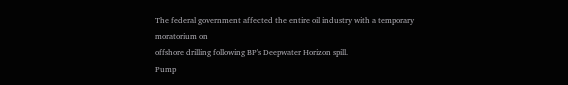The federal government affected the entire oil industry with a temporary moratorium on
offshore drilling following BP's Deepwater Horizon spill.
Pump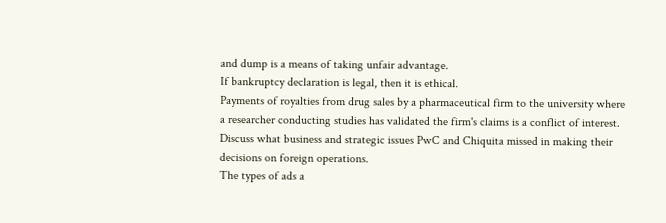and dump is a means of taking unfair advantage.
If bankruptcy declaration is legal, then it is ethical.
Payments of royalties from drug sales by a pharmaceutical firm to the university where
a researcher conducting studies has validated the firm's claims is a conflict of interest.
Discuss what business and strategic issues PwC and Chiquita missed in making their
decisions on foreign operations.
The types of ads a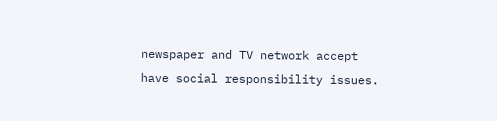newspaper and TV network accept have social responsibility issues.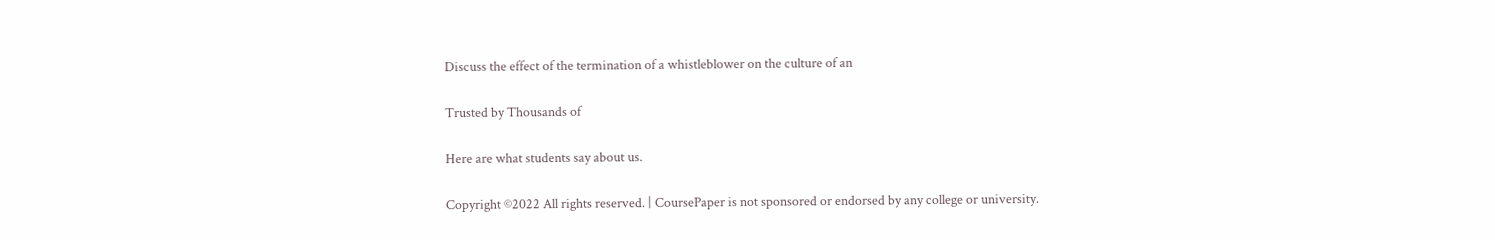Discuss the effect of the termination of a whistleblower on the culture of an

Trusted by Thousands of

Here are what students say about us.

Copyright ©2022 All rights reserved. | CoursePaper is not sponsored or endorsed by any college or university.